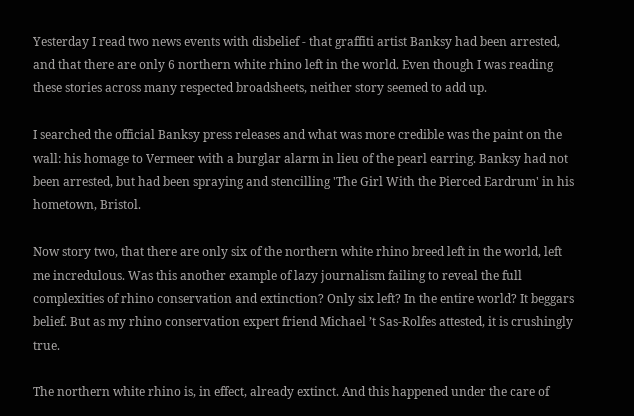Yesterday I read two news events with disbelief - that graffiti artist Banksy had been arrested, and that there are only 6 northern white rhino left in the world. Even though I was reading these stories across many respected broadsheets, neither story seemed to add up.

I searched the official Banksy press releases and what was more credible was the paint on the wall: his homage to Vermeer with a burglar alarm in lieu of the pearl earring. Banksy had not been arrested, but had been spraying and stencilling 'The Girl With the Pierced Eardrum' in his hometown, Bristol.

Now story two, that there are only six of the northern white rhino breed left in the world, left me incredulous. Was this another example of lazy journalism failing to reveal the full complexities of rhino conservation and extinction? Only six left? In the entire world? It beggars belief. But as my rhino conservation expert friend Michael ’t Sas-Rolfes attested, it is crushingly true.

The northern white rhino is, in effect, already extinct. And this happened under the care of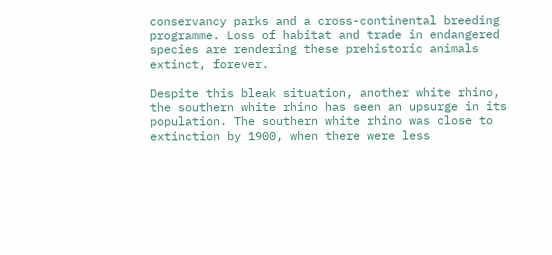conservancy parks and a cross-continental breeding programme. Loss of habitat and trade in endangered species are rendering these prehistoric animals extinct, forever.

Despite this bleak situation, another white rhino, the southern white rhino has seen an upsurge in its population. The southern white rhino was close to extinction by 1900, when there were less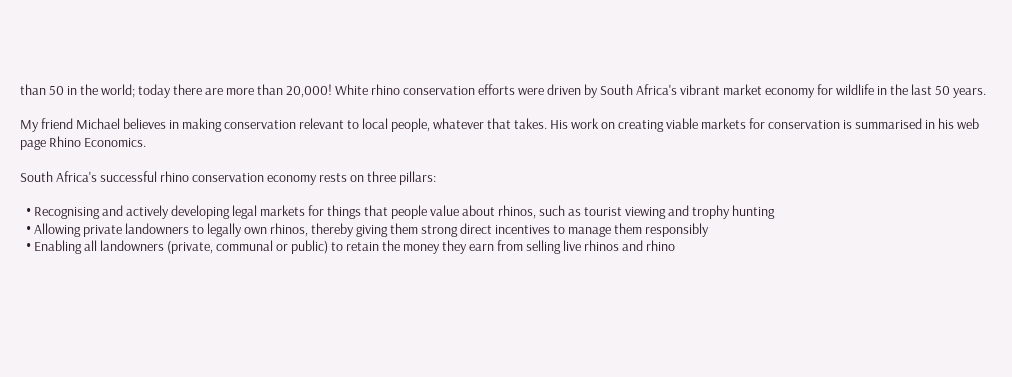than 50 in the world; today there are more than 20,000! White rhino conservation efforts were driven by South Africa's vibrant market economy for wildlife in the last 50 years.

My friend Michael believes in making conservation relevant to local people, whatever that takes. His work on creating viable markets for conservation is summarised in his web page Rhino Economics.

South Africa's successful rhino conservation economy rests on three pillars:

  • Recognising and actively developing legal markets for things that people value about rhinos, such as tourist viewing and trophy hunting
  • Allowing private landowners to legally own rhinos, thereby giving them strong direct incentives to manage them responsibly
  • Enabling all landowners (private, communal or public) to retain the money they earn from selling live rhinos and rhino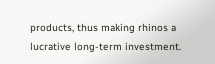products, thus making rhinos a lucrative long-term investment.